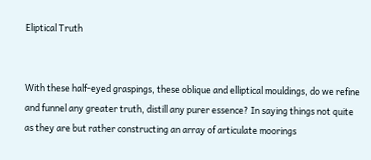Eliptical Truth


With these half-eyed graspings, these oblique and elliptical mouldings, do we refine and funnel any greater truth, distill any purer essence? In saying things not quite as they are but rather constructing an array of articulate moorings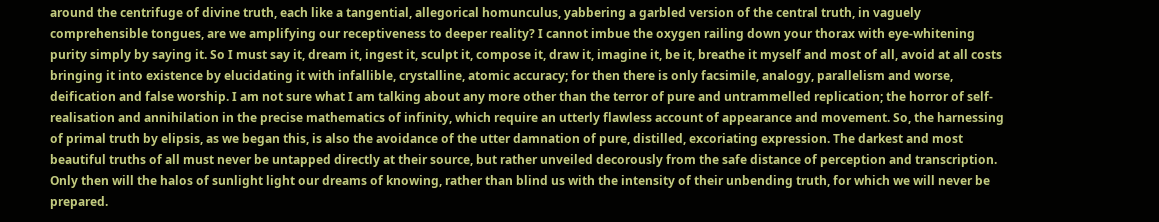around the centrifuge of divine truth, each like a tangential, allegorical homunculus, yabbering a garbled version of the central truth, in vaguely comprehensible tongues, are we amplifying our receptiveness to deeper reality? I cannot imbue the oxygen railing down your thorax with eye-whitening purity simply by saying it. So I must say it, dream it, ingest it, sculpt it, compose it, draw it, imagine it, be it, breathe it myself and most of all, avoid at all costs bringing it into existence by elucidating it with infallible, crystalline, atomic accuracy; for then there is only facsimile, analogy, parallelism and worse, deification and false worship. I am not sure what I am talking about any more other than the terror of pure and untrammelled replication; the horror of self-realisation and annihilation in the precise mathematics of infinity, which require an utterly flawless account of appearance and movement. So, the harnessing of primal truth by elipsis, as we began this, is also the avoidance of the utter damnation of pure, distilled, excoriating expression. The darkest and most beautiful truths of all must never be untapped directly at their source, but rather unveiled decorously from the safe distance of perception and transcription. Only then will the halos of sunlight light our dreams of knowing, rather than blind us with the intensity of their unbending truth, for which we will never be prepared.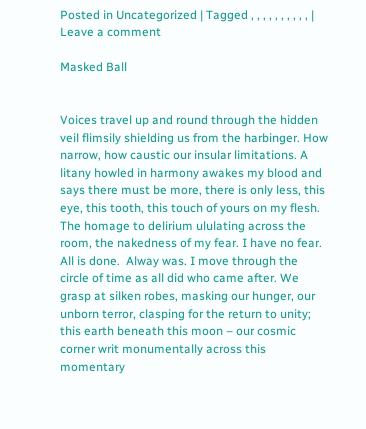Posted in Uncategorized | Tagged , , , , , , , , , , | Leave a comment

Masked Ball


Voices travel up and round through the hidden veil flimsily shielding us from the harbinger. How narrow, how caustic our insular limitations. A litany howled in harmony awakes my blood and says there must be more, there is only less, this eye, this tooth, this touch of yours on my flesh. The homage to delirium ululating across the room, the nakedness of my fear. I have no fear. All is done.  Alway was. I move through the circle of time as all did who came after. We grasp at silken robes, masking our hunger, our unborn terror, clasping for the return to unity; this earth beneath this moon – our cosmic corner writ monumentally across this momentary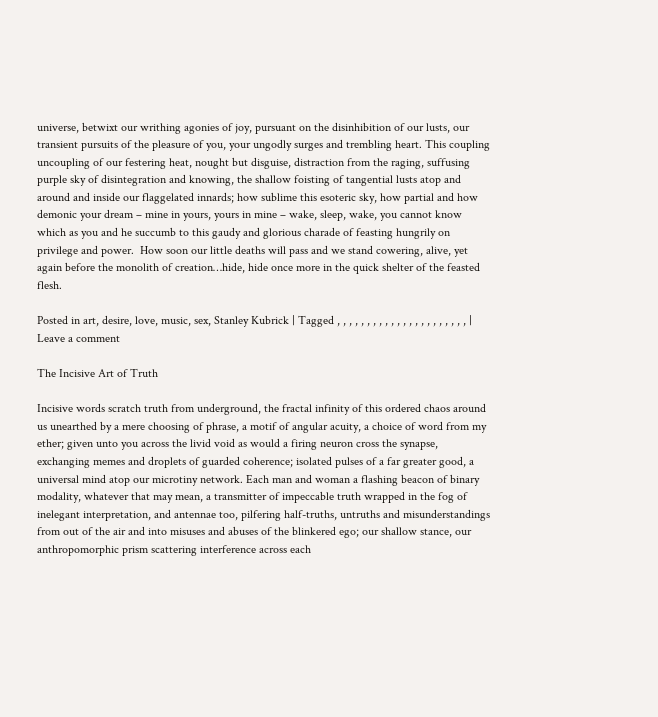universe, betwixt our writhing agonies of joy, pursuant on the disinhibition of our lusts, our transient pursuits of the pleasure of you, your ungodly surges and trembling heart. This coupling uncoupling of our festering heat, nought but disguise, distraction from the raging, suffusing purple sky of disintegration and knowing, the shallow foisting of tangential lusts atop and around and inside our flaggelated innards; how sublime this esoteric sky, how partial and how demonic your dream – mine in yours, yours in mine – wake, sleep, wake, you cannot know which as you and he succumb to this gaudy and glorious charade of feasting hungrily on privilege and power.  How soon our little deaths will pass and we stand cowering, alive, yet again before the monolith of creation…hide, hide once more in the quick shelter of the feasted flesh.

Posted in art, desire, love, music, sex, Stanley Kubrick | Tagged , , , , , , , , , , , , , , , , , , , , , , | Leave a comment

The Incisive Art of Truth

Incisive words scratch truth from underground, the fractal infinity of this ordered chaos around us unearthed by a mere choosing of phrase, a motif of angular acuity, a choice of word from my ether; given unto you across the livid void as would a firing neuron cross the synapse, exchanging memes and droplets of guarded coherence; isolated pulses of a far greater good, a universal mind atop our microtiny network. Each man and woman a flashing beacon of binary modality, whatever that may mean, a transmitter of impeccable truth wrapped in the fog of inelegant interpretation, and antennae too, pilfering half-truths, untruths and misunderstandings from out of the air and into misuses and abuses of the blinkered ego; our shallow stance, our anthropomorphic prism scattering interference across each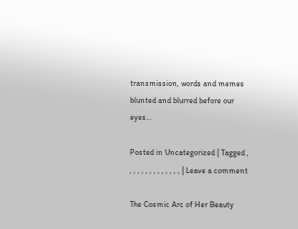transmission, words and memes blunted and blurred before our eyes…

Posted in Uncategorized | Tagged , , , , , , , , , , , , , , | Leave a comment

The Cosmic Arc of Her Beauty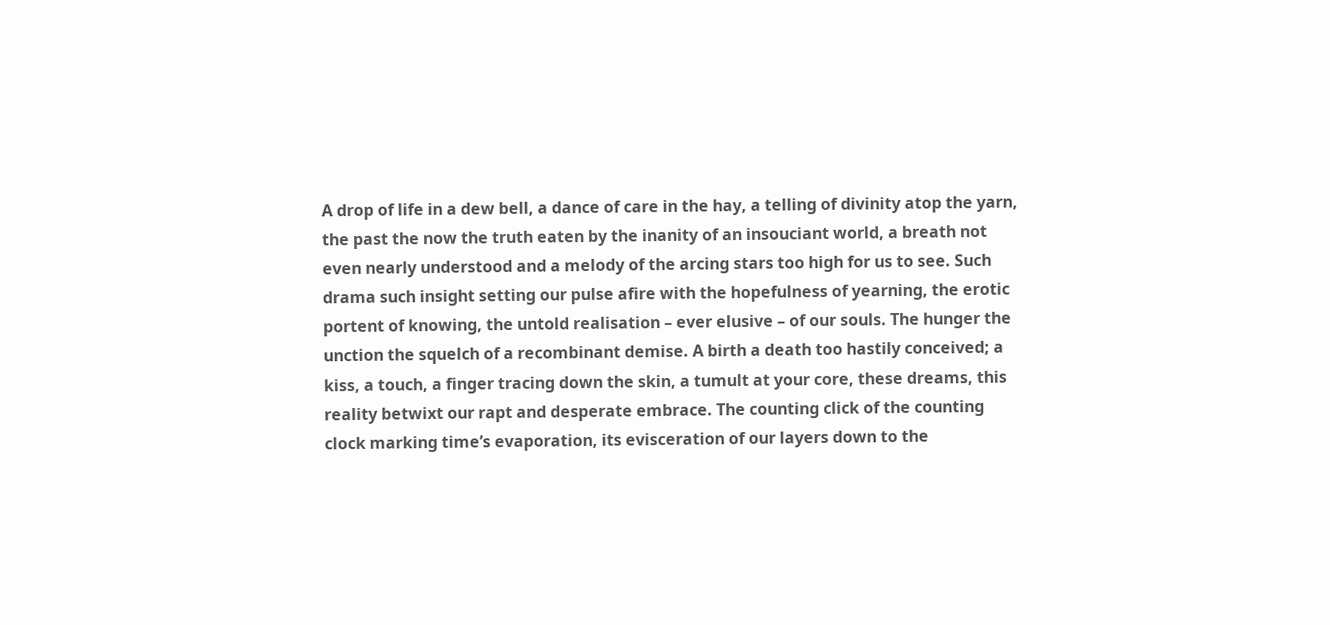A drop of life in a dew bell, a dance of care in the hay, a telling of divinity atop the yarn, the past the now the truth eaten by the inanity of an insouciant world, a breath not even nearly understood and a melody of the arcing stars too high for us to see. Such drama such insight setting our pulse afire with the hopefulness of yearning, the erotic portent of knowing, the untold realisation – ever elusive – of our souls. The hunger the unction the squelch of a recombinant demise. A birth a death too hastily conceived; a kiss, a touch, a finger tracing down the skin, a tumult at your core, these dreams, this reality betwixt our rapt and desperate embrace. The counting click of the counting clock marking time’s evaporation, its evisceration of our layers down to the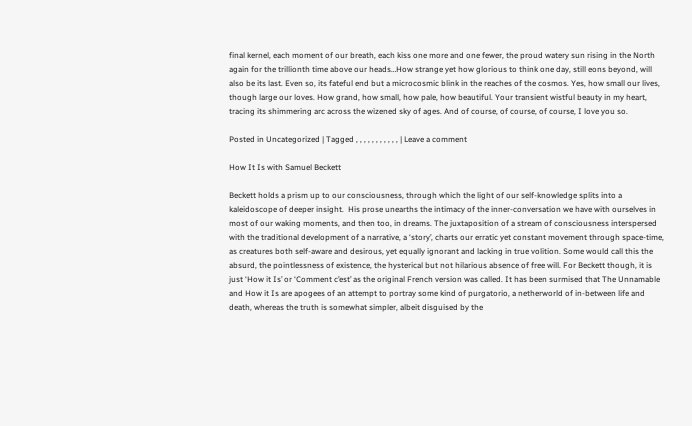final kernel, each moment of our breath, each kiss one more and one fewer, the proud watery sun rising in the North again for the trillionth time above our heads…How strange yet how glorious to think one day, still eons beyond, will also be its last. Even so, its fateful end but a microcosmic blink in the reaches of the cosmos. Yes, how small our lives, though large our loves. How grand, how small, how pale, how beautiful. Your transient wistful beauty in my heart, tracing its shimmering arc across the wizened sky of ages. And of course, of course, of course, I love you so.

Posted in Uncategorized | Tagged , , , , , , , , , , , | Leave a comment

How It Is with Samuel Beckett

Beckett holds a prism up to our consciousness, through which the light of our self-knowledge splits into a kaleidoscope of deeper insight.  His prose unearths the intimacy of the inner-conversation we have with ourselves in most of our waking moments, and then too, in dreams. The juxtaposition of a stream of consciousness interspersed with the traditional development of a narrative, a ‘story’, charts our erratic yet constant movement through space-time, as creatures both self-aware and desirous, yet equally ignorant and lacking in true volition. Some would call this the absurd, the pointlessness of existence, the hysterical but not hilarious absence of free will. For Beckett though, it is just ‘How it Is’ or ‘Comment c’est’ as the original French version was called. It has been surmised that The Unnamable and How it Is are apogees of an attempt to portray some kind of purgatorio, a netherworld of in-between life and death, whereas the truth is somewhat simpler, albeit disguised by the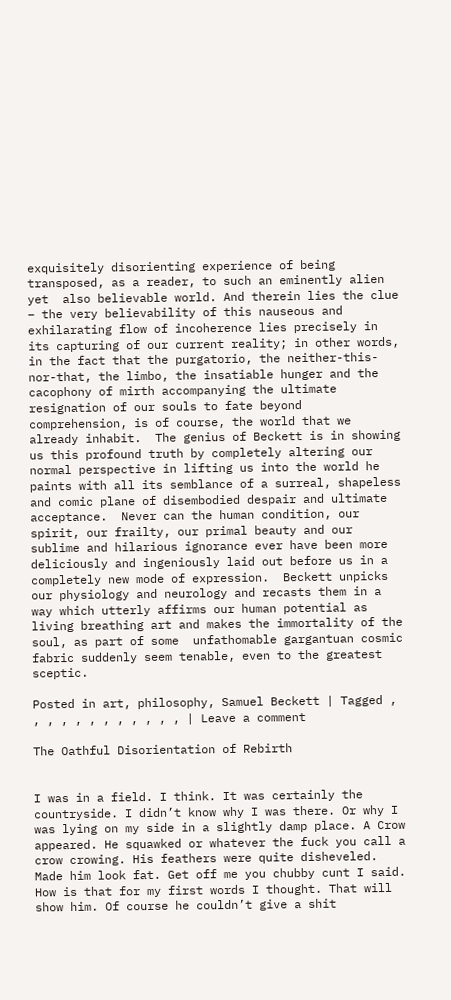exquisitely disorienting experience of being transposed, as a reader, to such an eminently alien yet  also believable world. And therein lies the clue – the very believability of this nauseous and exhilarating flow of incoherence lies precisely in its capturing of our current reality; in other words, in the fact that the purgatorio, the neither-this-nor-that, the limbo, the insatiable hunger and the cacophony of mirth accompanying the ultimate resignation of our souls to fate beyond comprehension, is of course, the world that we already inhabit.  The genius of Beckett is in showing us this profound truth by completely altering our normal perspective in lifting us into the world he paints with all its semblance of a surreal, shapeless and comic plane of disembodied despair and ultimate acceptance.  Never can the human condition, our spirit, our frailty, our primal beauty and our sublime and hilarious ignorance ever have been more deliciously and ingeniously laid out before us in a completely new mode of expression.  Beckett unpicks our physiology and neurology and recasts them in a way which utterly affirms our human potential as living breathing art and makes the immortality of the soul, as part of some  unfathomable gargantuan cosmic fabric suddenly seem tenable, even to the greatest sceptic.

Posted in art, philosophy, Samuel Beckett | Tagged , , , , , , , , , , , , | Leave a comment

The Oathful Disorientation of Rebirth


I was in a field. I think. It was certainly the countryside. I didn’t know why I was there. Or why I was lying on my side in a slightly damp place. A Crow appeared. He squawked or whatever the fuck you call a crow crowing. His feathers were quite disheveled. Made him look fat. Get off me you chubby cunt I said. How is that for my first words I thought. That will show him. Of course he couldn’t give a shit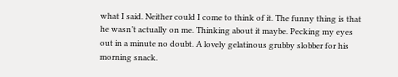what I said. Neither could I come to think of it. The funny thing is that he wasn’t actually on me. Thinking about it maybe. Pecking my eyes out in a minute no doubt. A lovely gelatinous grubby slobber for his morning snack.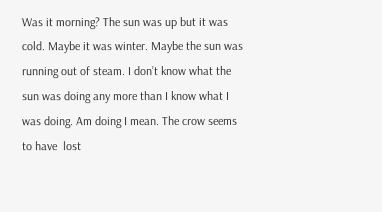Was it morning? The sun was up but it was cold. Maybe it was winter. Maybe the sun was running out of steam. I don’t know what the sun was doing any more than I know what I was doing. Am doing I mean. The crow seems to have  lost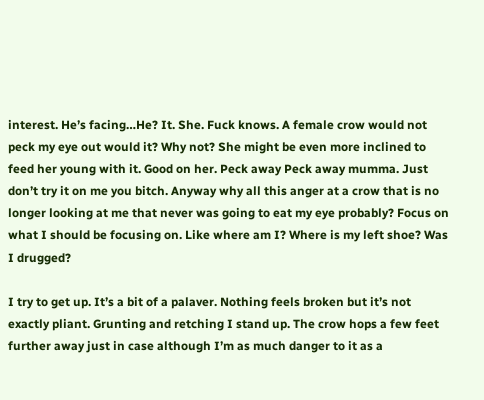interest. He’s facing…He? It. She. Fuck knows. A female crow would not peck my eye out would it? Why not? She might be even more inclined to feed her young with it. Good on her. Peck away Peck away mumma. Just don’t try it on me you bitch. Anyway why all this anger at a crow that is no longer looking at me that never was going to eat my eye probably? Focus on what I should be focusing on. Like where am I? Where is my left shoe? Was I drugged?

I try to get up. It’s a bit of a palaver. Nothing feels broken but it’s not exactly pliant. Grunting and retching I stand up. The crow hops a few feet further away just in case although I’m as much danger to it as a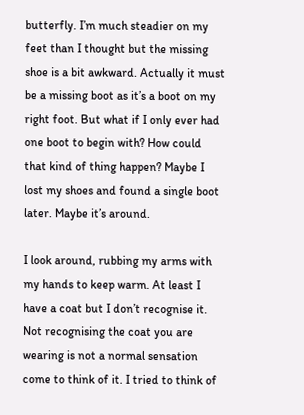butterfly. I’m much steadier on my feet than I thought but the missing shoe is a bit awkward. Actually it must be a missing boot as it’s a boot on my right foot. But what if I only ever had one boot to begin with? How could that kind of thing happen? Maybe I lost my shoes and found a single boot later. Maybe it’s around.

I look around, rubbing my arms with my hands to keep warm. At least I have a coat but I don’t recognise it. Not recognising the coat you are wearing is not a normal sensation come to think of it. I tried to think of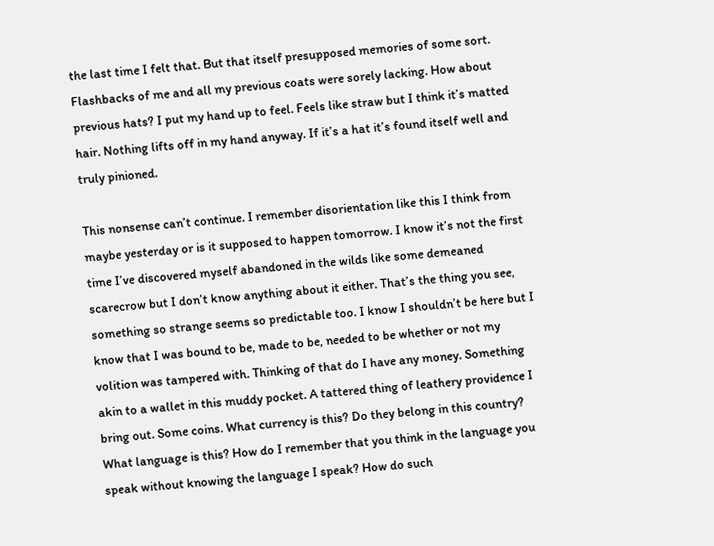the last time I felt that. But that itself presupposed memories of some sort. Flashbacks of me and all my previous coats were sorely lacking. How about previous hats? I put my hand up to feel. Feels like straw but I think it’s matted hair. Nothing lifts off in my hand anyway. If it’s a hat it’s found itself well and truly pinioned.

This nonsense can’t continue. I remember disorientation like this I think from maybe yesterday or is it supposed to happen tomorrow. I know it’s not the first time I’ve discovered myself abandoned in the wilds like some demeaned scarecrow but I don’t know anything about it either. That’s the thing you see, something so strange seems so predictable too. I know I shouldn’t be here but I know that I was bound to be, made to be, needed to be whether or not my volition was tampered with. Thinking of that do I have any money. Something akin to a wallet in this muddy pocket. A tattered thing of leathery providence I bring out. Some coins. What currency is this? Do they belong in this country? What language is this? How do I remember that you think in the language you speak without knowing the language I speak? How do such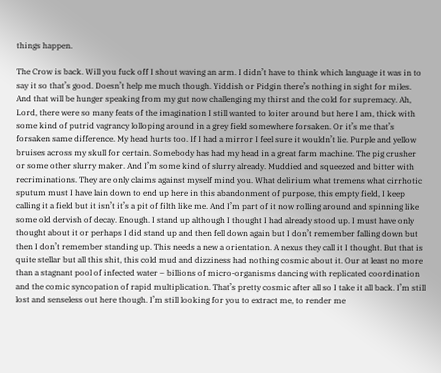things happen.

The Crow is back. Will you fuck off I shout waving an arm. I didn’t have to think which language it was in to say it so that’s good. Doesn’t help me much though. Yiddish or Pidgin there’s nothing in sight for miles. And that will be hunger speaking from my gut now challenging my thirst and the cold for supremacy. Ah, Lord, there were so many feats of the imagination I still wanted to loiter around but here I am, thick with some kind of putrid vagrancy lolloping around in a grey field somewhere forsaken. Or it’s me that’s forsaken same difference. My head hurts too. If I had a mirror I feel sure it wouldn’t lie. Purple and yellow bruises across my skull for certain. Somebody has had my head in a great farm machine. The pig crusher or some other slurry maker. And I’m some kind of slurry already. Muddied and squeezed and bitter with recriminations. They are only claims against myself mind you. What delirium what tremens what cirrhotic sputum must I have lain down to end up here in this abandonment of purpose, this empty field, I keep calling it a field but it isn’t it’s a pit of filth like me. And I’m part of it now rolling around and spinning like some old dervish of decay. Enough. I stand up although I thought I had already stood up. I must have only thought about it or perhaps I did stand up and then fell down again but I don’t remember falling down but then I don’t remember standing up. This needs a new a orientation. A nexus they call it I thought. But that is quite stellar but all this shit, this cold mud and dizziness had nothing cosmic about it. Our at least no more than a stagnant pool of infected water – billions of micro-organisms dancing with replicated coordination and the comic syncopation of rapid multiplication. That’s pretty cosmic after all so I take it all back. I’m still lost and senseless out here though. I’m still looking for you to extract me, to render me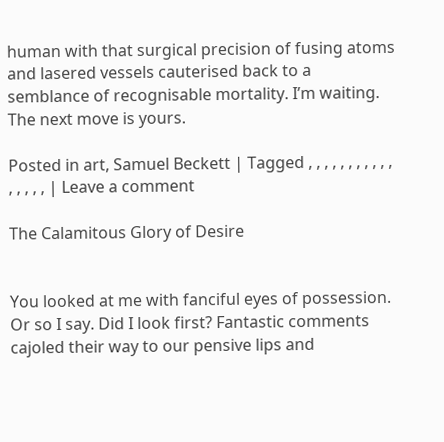human with that surgical precision of fusing atoms and lasered vessels cauterised back to a semblance of recognisable mortality. I’m waiting. The next move is yours.

Posted in art, Samuel Beckett | Tagged , , , , , , , , , , , , , , , , | Leave a comment

The Calamitous Glory of Desire


You looked at me with fanciful eyes of possession. Or so I say. Did I look first? Fantastic comments cajoled their way to our pensive lips and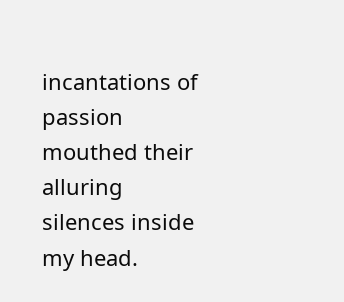incantations of passion mouthed their alluring silences inside my head.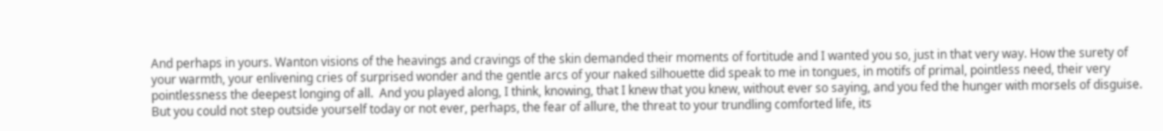And perhaps in yours. Wanton visions of the heavings and cravings of the skin demanded their moments of fortitude and I wanted you so, just in that very way. How the surety of your warmth, your enlivening cries of surprised wonder and the gentle arcs of your naked silhouette did speak to me in tongues, in motifs of primal, pointless need, their very pointlessness the deepest longing of all.  And you played along, I think, knowing, that I knew that you knew, without ever so saying, and you fed the hunger with morsels of disguise. But you could not step outside yourself today or not ever, perhaps, the fear of allure, the threat to your trundling comforted life, its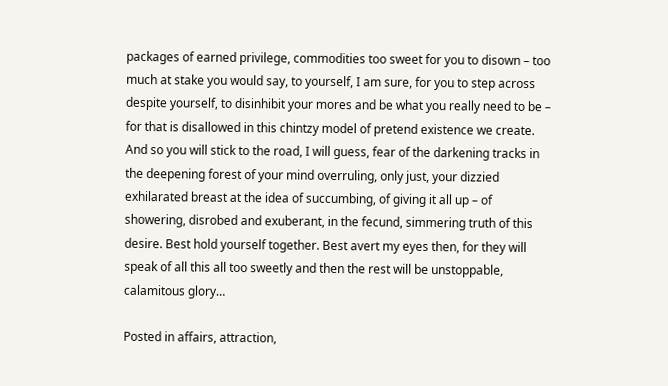packages of earned privilege, commodities too sweet for you to disown – too much at stake you would say, to yourself, I am sure, for you to step across despite yourself, to disinhibit your mores and be what you really need to be – for that is disallowed in this chintzy model of pretend existence we create. And so you will stick to the road, I will guess, fear of the darkening tracks in the deepening forest of your mind overruling, only just, your dizzied exhilarated breast at the idea of succumbing, of giving it all up – of showering, disrobed and exuberant, in the fecund, simmering truth of this desire. Best hold yourself together. Best avert my eyes then, for they will speak of all this all too sweetly and then the rest will be unstoppable, calamitous glory…

Posted in affairs, attraction,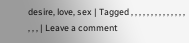desire, love, sex | Tagged , , , , , , , , , , , , , , , , , | Leave a comment